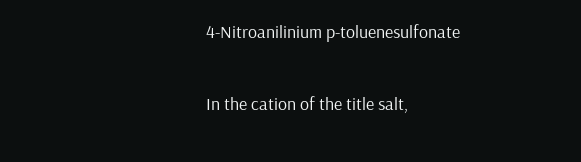4-Nitroanilinium p-toluenesulfonate

In the cation of the title salt,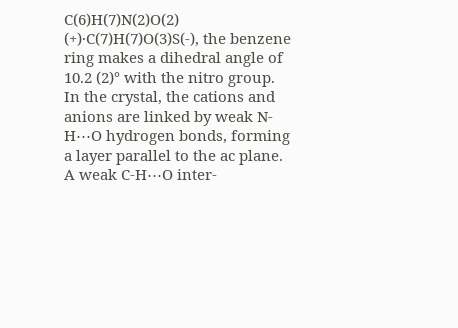C(6)H(7)N(2)O(2) (+)·C(7)H(7)O(3)S(-), the benzene ring makes a dihedral angle of 10.2 (2)° with the nitro group. In the crystal, the cations and anions are linked by weak N-H⋯O hydrogen bonds, forming a layer parallel to the ac plane. A weak C-H⋯O inter-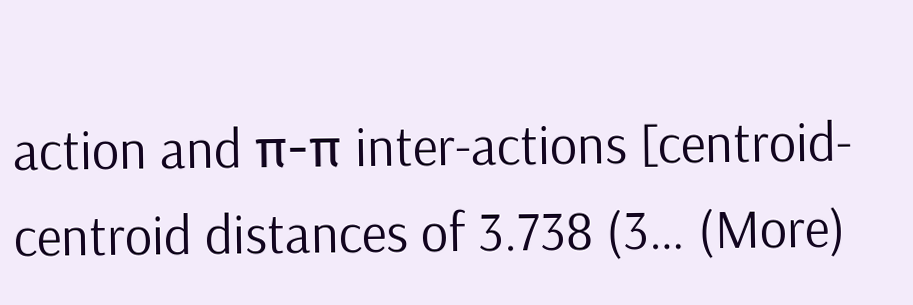action and π-π inter-actions [centroid-centroid distances of 3.738 (3… (More)